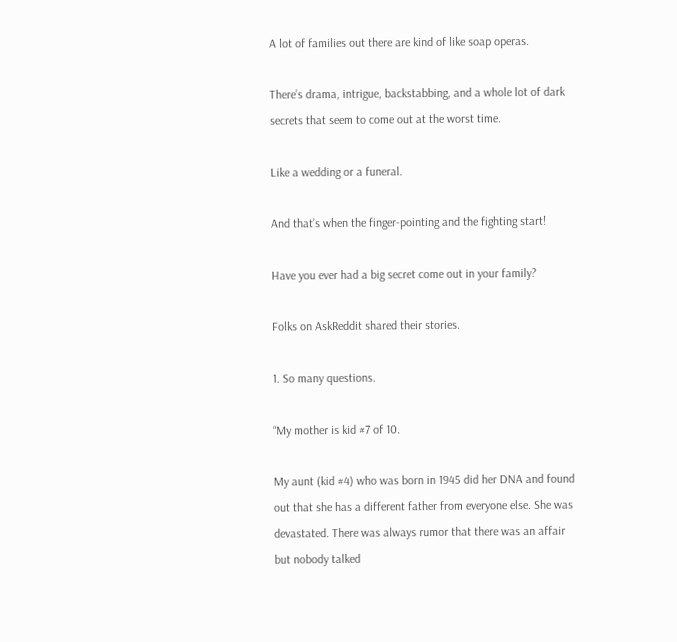A lot of families out there are kind of like soap operas.

There’s drama, intrigue, backstabbing, and a whole lot of dark secrets that seem to come out at the worst time.

Like a wedding or a funeral.

And that’s when the finger-pointing and the fighting start!

Have you ever had a big secret come out in your family?

Folks on AskReddit shared their stories.

1. So many questions.

“My mother is kid #7 of 10.

My aunt (kid #4) who was born in 1945 did her DNA and found out that she has a different father from everyone else. She was devastated. There was always rumor that there was an affair but nobody talked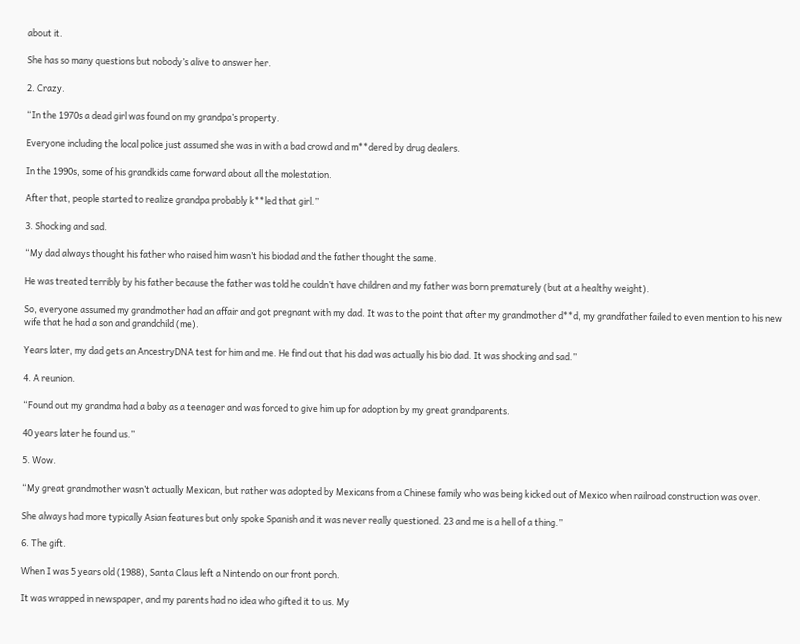about it.

She has so many questions but nobody’s alive to answer her.

2. Crazy.

“In the 1970s a dead girl was found on my grandpa’s property.

Everyone including the local police just assumed she was in with a bad crowd and m**dered by drug dealers.

In the 1990s, some of his grandkids came forward about all the molestation.

After that, people started to realize grandpa probably k**led that girl.”

3. Shocking and sad.

“My dad always thought his father who raised him wasn’t his biodad and the father thought the same.

He was treated terribly by his father because the father was told he couldn’t have children and my father was born prematurely (but at a healthy weight).

So, everyone assumed my grandmother had an affair and got pregnant with my dad. It was to the point that after my grandmother d**d, my grandfather failed to even mention to his new wife that he had a son and grandchild (me).

Years later, my dad gets an AncestryDNA test for him and me. He find out that his dad was actually his bio dad. It was shocking and sad.”

4. A reunion.

“Found out my grandma had a baby as a teenager and was forced to give him up for adoption by my great grandparents.

40 years later he found us.”

5. Wow.

“My great grandmother wasn’t actually Mexican, but rather was adopted by Mexicans from a Chinese family who was being kicked out of Mexico when railroad construction was over.

She always had more typically Asian features but only spoke Spanish and it was never really questioned. 23 and me is a hell of a thing.”

6. The gift.

When I was 5 years old (1988), Santa Claus left a Nintendo on our front porch.

It was wrapped in newspaper, and my parents had no idea who gifted it to us. My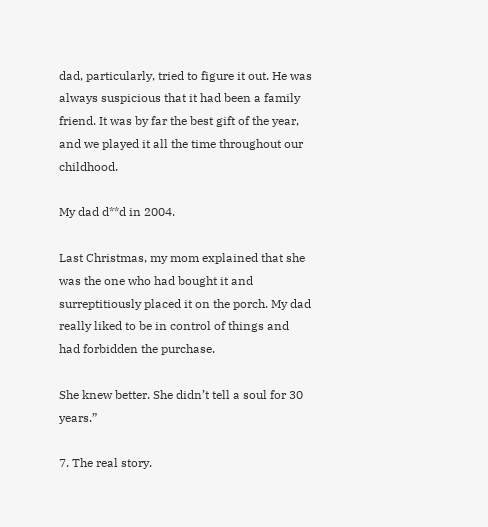dad, particularly, tried to figure it out. He was always suspicious that it had been a family friend. It was by far the best gift of the year, and we played it all the time throughout our childhood.

My dad d**d in 2004.

Last Christmas, my mom explained that she was the one who had bought it and surreptitiously placed it on the porch. My dad really liked to be in control of things and had forbidden the purchase.

She knew better. She didn’t tell a soul for 30 years.”

7. The real story.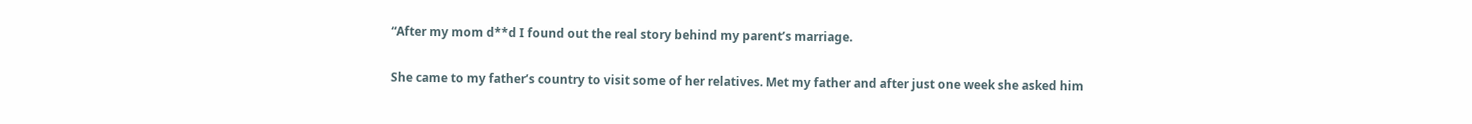“After my mom d**d I found out the real story behind my parent’s marriage.

She came to my father’s country to visit some of her relatives. Met my father and after just one week she asked him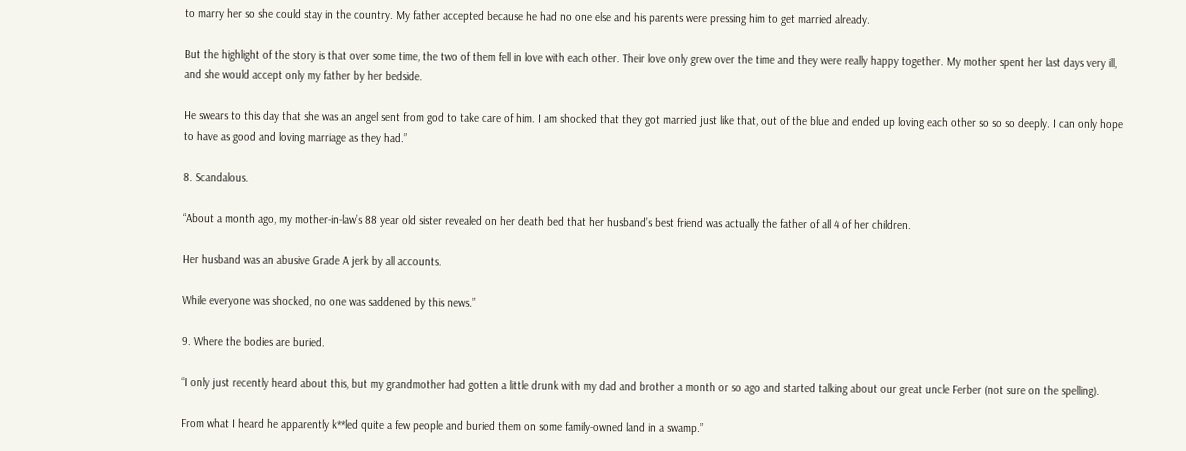to marry her so she could stay in the country. My father accepted because he had no one else and his parents were pressing him to get married already.

But the highlight of the story is that over some time, the two of them fell in love with each other. Their love only grew over the time and they were really happy together. My mother spent her last days very ill, and she would accept only my father by her bedside.

He swears to this day that she was an angel sent from god to take care of him. I am shocked that they got married just like that, out of the blue and ended up loving each other so so so deeply. I can only hope to have as good and loving marriage as they had.”

8. Scandalous.

“About a month ago, my mother-in-law’s 88 year old sister revealed on her death bed that her husband’s best friend was actually the father of all 4 of her children.

Her husband was an abusive Grade A jerk by all accounts.

While everyone was shocked, no one was saddened by this news.”

9. Where the bodies are buried.

“I only just recently heard about this, but my grandmother had gotten a little drunk with my dad and brother a month or so ago and started talking about our great uncle Ferber (not sure on the spelling).

From what I heard he apparently k**led quite a few people and buried them on some family-owned land in a swamp.”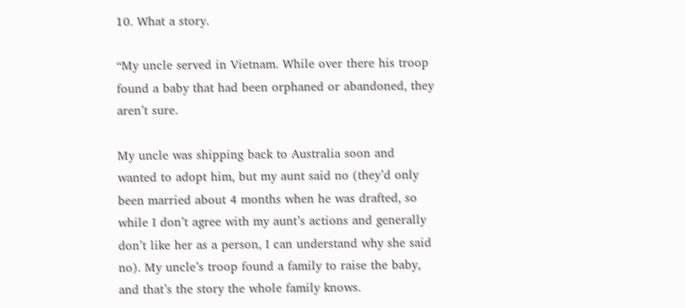10. What a story.

“My uncle served in Vietnam. While over there his troop found a baby that had been orphaned or abandoned, they aren’t sure.

My uncle was shipping back to Australia soon and wanted to adopt him, but my aunt said no (they’d only been married about 4 months when he was drafted, so while I don’t agree with my aunt’s actions and generally don’t like her as a person, I can understand why she said no). My uncle’s troop found a family to raise the baby, and that’s the story the whole family knows.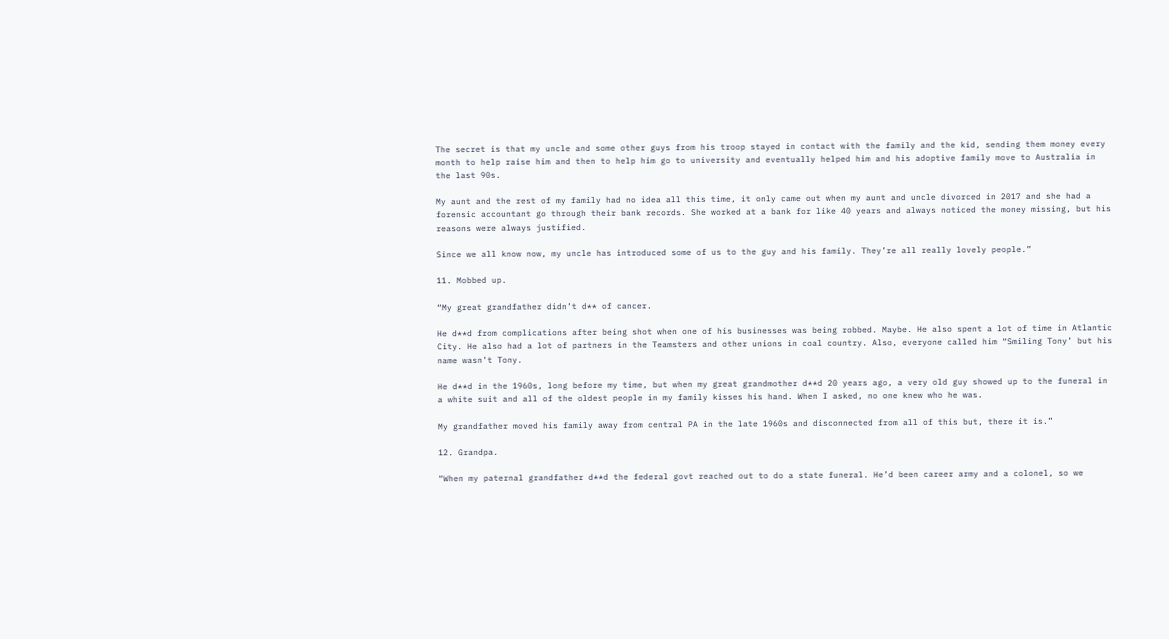The secret is that my uncle and some other guys from his troop stayed in contact with the family and the kid, sending them money every month to help raise him and then to help him go to university and eventually helped him and his adoptive family move to Australia in the last 90s.

My aunt and the rest of my family had no idea all this time, it only came out when my aunt and uncle divorced in 2017 and she had a forensic accountant go through their bank records. She worked at a bank for like 40 years and always noticed the money missing, but his reasons were always justified.

Since we all know now, my uncle has introduced some of us to the guy and his family. They’re all really lovely people.”

11. Mobbed up.

“My great grandfather didn’t d** of cancer.

He d**d from complications after being shot when one of his businesses was being robbed. Maybe. He also spent a lot of time in Atlantic City. He also had a lot of partners in the Teamsters and other unions in coal country. Also, everyone called him “Smiling Tony’ but his name wasn’t Tony.

He d**d in the 1960s, long before my time, but when my great grandmother d**d 20 years ago, a very old guy showed up to the funeral in a white suit and all of the oldest people in my family kisses his hand. When I asked, no one knew who he was.

My grandfather moved his family away from central PA in the late 1960s and disconnected from all of this but, there it is.”

12. Grandpa.

“When my paternal grandfather d**d the federal govt reached out to do a state funeral. He’d been career army and a colonel, so we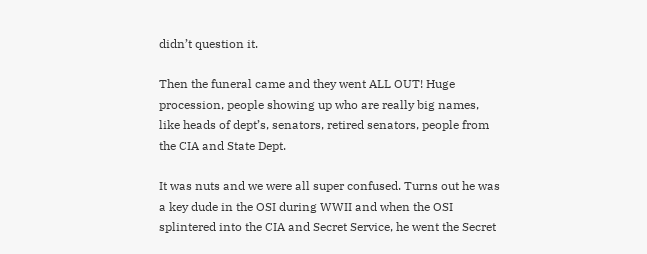didn’t question it.

Then the funeral came and they went ALL OUT! Huge procession, people showing up who are really big names, like heads of dept’s, senators, retired senators, people from the CIA and State Dept.

It was nuts and we were all super confused. Turns out he was a key dude in the OSI during WWII and when the OSI splintered into the CIA and Secret Service, he went the Secret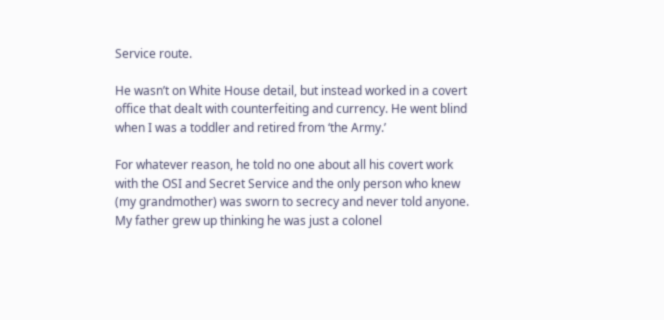Service route.

He wasn’t on White House detail, but instead worked in a covert office that dealt with counterfeiting and currency. He went blind when I was a toddler and retired from ‘the Army.’

For whatever reason, he told no one about all his covert work with the OSI and Secret Service and the only person who knew (my grandmother) was sworn to secrecy and never told anyone. My father grew up thinking he was just a colonel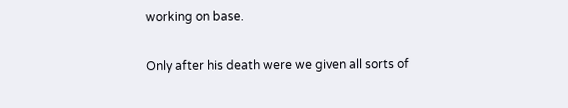working on base.

Only after his death were we given all sorts of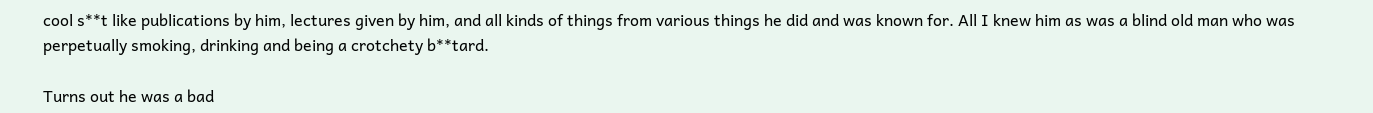cool s**t like publications by him, lectures given by him, and all kinds of things from various things he did and was known for. All I knew him as was a blind old man who was perpetually smoking, drinking and being a crotchety b**tard.

Turns out he was a bad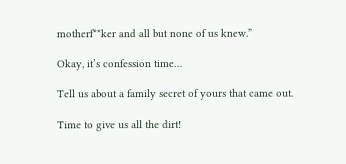motherf**ker and all but none of us knew.”

Okay, it’s confession time…

Tell us about a family secret of yours that came out.

Time to give us all the dirt!